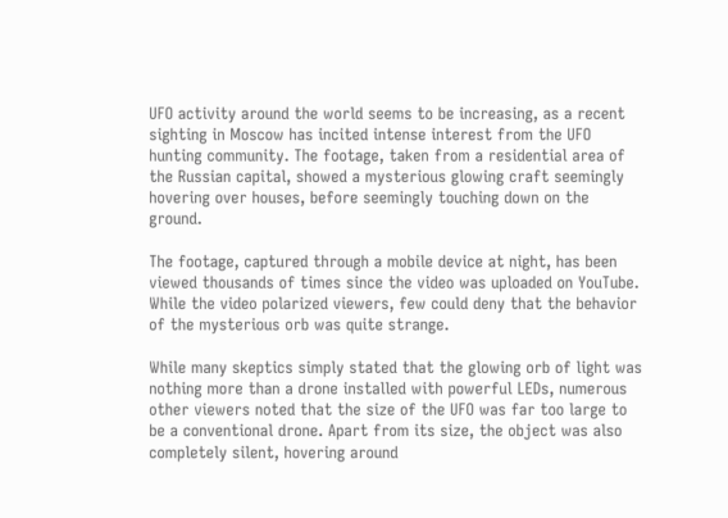UFO activity around the world seems to be increasing, as a recent sighting in Moscow has incited intense interest from the UFO hunting community. The footage, taken from a residential area of the Russian capital, showed a mysterious glowing craft seemingly hovering over houses, before seemingly touching down on the ground.

The footage, captured through a mobile device at night, has been viewed thousands of times since the video was uploaded on YouTube. While the video polarized viewers, few could deny that the behavior of the mysterious orb was quite strange.

While many skeptics simply stated that the glowing orb of light was nothing more than a drone installed with powerful LEDs, numerous other viewers noted that the size of the UFO was far too large to be a conventional drone. Apart from its size, the object was also completely silent, hovering around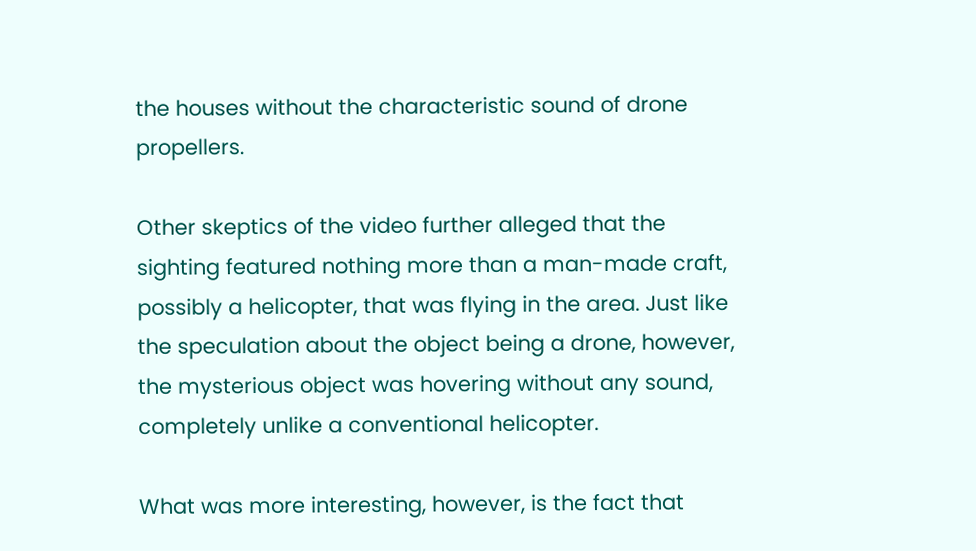the houses without the characteristic sound of drone propellers.

Other skeptics of the video further alleged that the sighting featured nothing more than a man-made craft, possibly a helicopter, that was flying in the area. Just like the speculation about the object being a drone, however, the mysterious object was hovering without any sound, completely unlike a conventional helicopter.

What was more interesting, however, is the fact that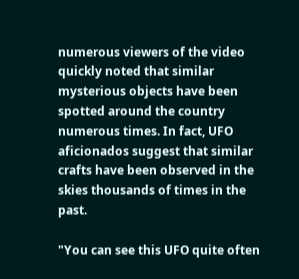numerous viewers of the video quickly noted that similar mysterious objects have been spotted around the country numerous times. In fact, UFO aficionados suggest that similar crafts have been observed in the skies thousands of times in the past.

"You can see this UFO quite often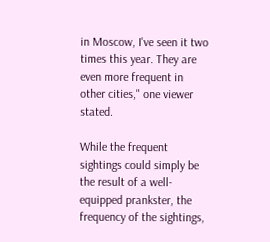in Moscow, I've seen it two times this year. They are even more frequent in other cities," one viewer stated.

While the frequent sightings could simply be the result of a well-equipped prankster, the frequency of the sightings,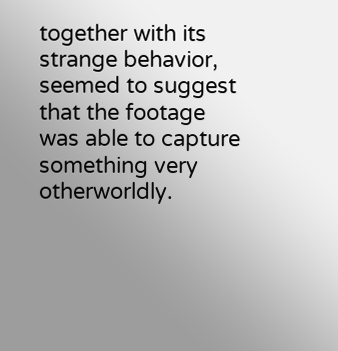together with its strange behavior, seemed to suggest that the footage was able to capture something very otherworldly.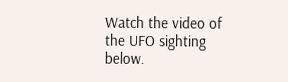Watch the video of the UFO sighting below.